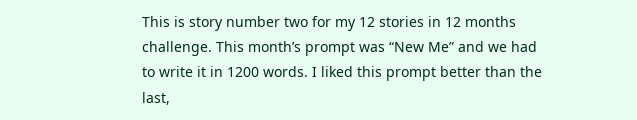This is story number two for my 12 stories in 12 months challenge. This month’s prompt was “New Me” and we had to write it in 1200 words. I liked this prompt better than the last,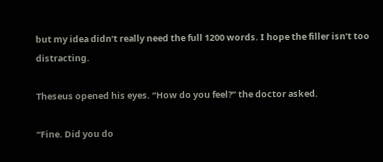but my idea didn’t really need the full 1200 words. I hope the filler isn’t too distracting.

Theseus opened his eyes. “How do you feel?” the doctor asked.

“Fine. Did you do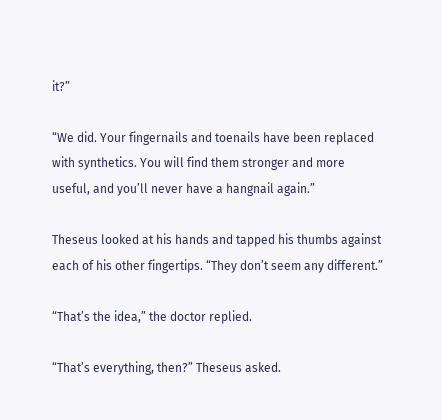it?”

“We did. Your fingernails and toenails have been replaced with synthetics. You will find them stronger and more useful, and you’ll never have a hangnail again.”

Theseus looked at his hands and tapped his thumbs against each of his other fingertips. “They don’t seem any different.”

“That’s the idea,” the doctor replied.

“That’s everything, then?” Theseus asked.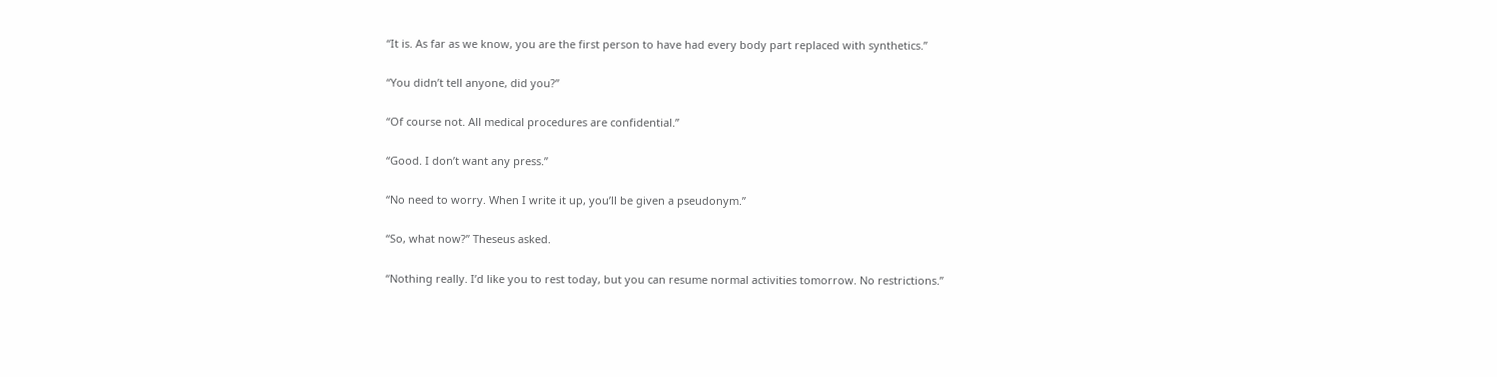“It is. As far as we know, you are the first person to have had every body part replaced with synthetics.”

“You didn’t tell anyone, did you?”

“Of course not. All medical procedures are confidential.”

“Good. I don’t want any press.”

“No need to worry. When I write it up, you’ll be given a pseudonym.”

“So, what now?” Theseus asked.

“Nothing really. I’d like you to rest today, but you can resume normal activities tomorrow. No restrictions.”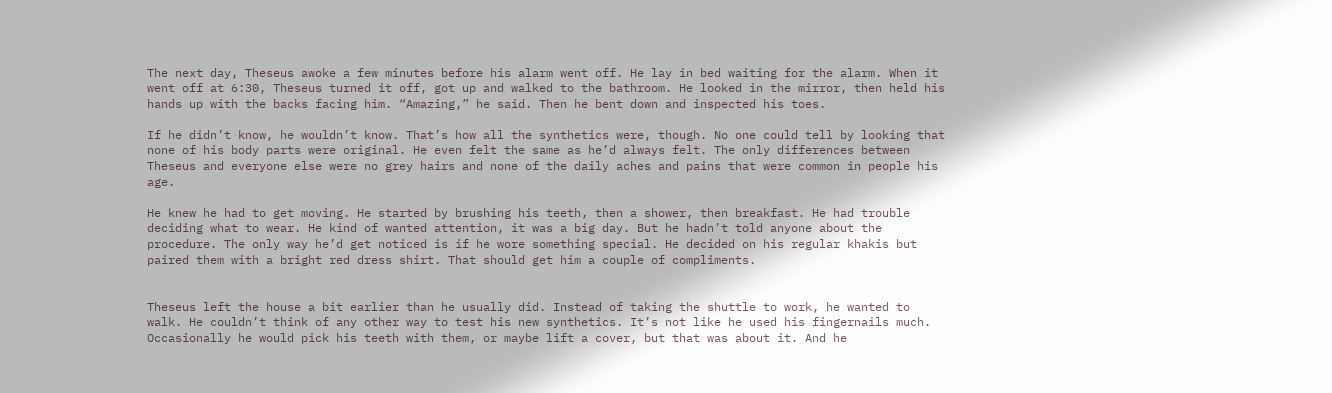The next day, Theseus awoke a few minutes before his alarm went off. He lay in bed waiting for the alarm. When it went off at 6:30, Theseus turned it off, got up and walked to the bathroom. He looked in the mirror, then held his hands up with the backs facing him. “Amazing,” he said. Then he bent down and inspected his toes.

If he didn’t know, he wouldn’t know. That’s how all the synthetics were, though. No one could tell by looking that none of his body parts were original. He even felt the same as he’d always felt. The only differences between Theseus and everyone else were no grey hairs and none of the daily aches and pains that were common in people his age.

He knew he had to get moving. He started by brushing his teeth, then a shower, then breakfast. He had trouble deciding what to wear. He kind of wanted attention, it was a big day. But he hadn’t told anyone about the procedure. The only way he’d get noticed is if he wore something special. He decided on his regular khakis but paired them with a bright red dress shirt. That should get him a couple of compliments.


Theseus left the house a bit earlier than he usually did. Instead of taking the shuttle to work, he wanted to walk. He couldn’t think of any other way to test his new synthetics. It’s not like he used his fingernails much. Occasionally he would pick his teeth with them, or maybe lift a cover, but that was about it. And he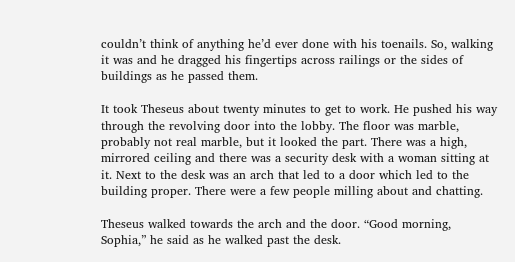couldn’t think of anything he’d ever done with his toenails. So, walking it was and he dragged his fingertips across railings or the sides of buildings as he passed them.

It took Theseus about twenty minutes to get to work. He pushed his way through the revolving door into the lobby. The floor was marble, probably not real marble, but it looked the part. There was a high, mirrored ceiling and there was a security desk with a woman sitting at it. Next to the desk was an arch that led to a door which led to the building proper. There were a few people milling about and chatting.

Theseus walked towards the arch and the door. “Good morning, Sophia,” he said as he walked past the desk.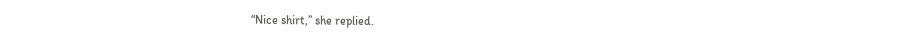“Nice shirt,” she replied.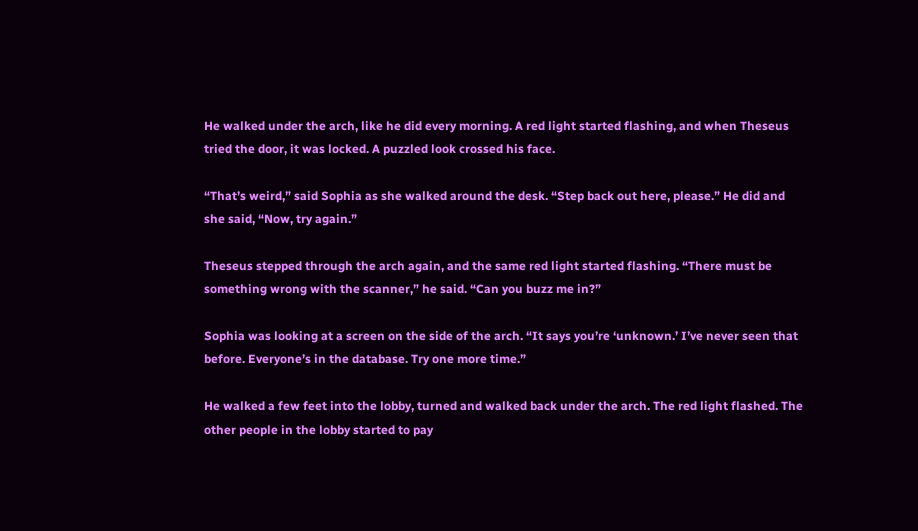He walked under the arch, like he did every morning. A red light started flashing, and when Theseus tried the door, it was locked. A puzzled look crossed his face.

“That’s weird,” said Sophia as she walked around the desk. “Step back out here, please.” He did and she said, “Now, try again.”

Theseus stepped through the arch again, and the same red light started flashing. “There must be something wrong with the scanner,” he said. “Can you buzz me in?”

Sophia was looking at a screen on the side of the arch. “It says you’re ‘unknown.’ I’ve never seen that before. Everyone’s in the database. Try one more time.”

He walked a few feet into the lobby, turned and walked back under the arch. The red light flashed. The other people in the lobby started to pay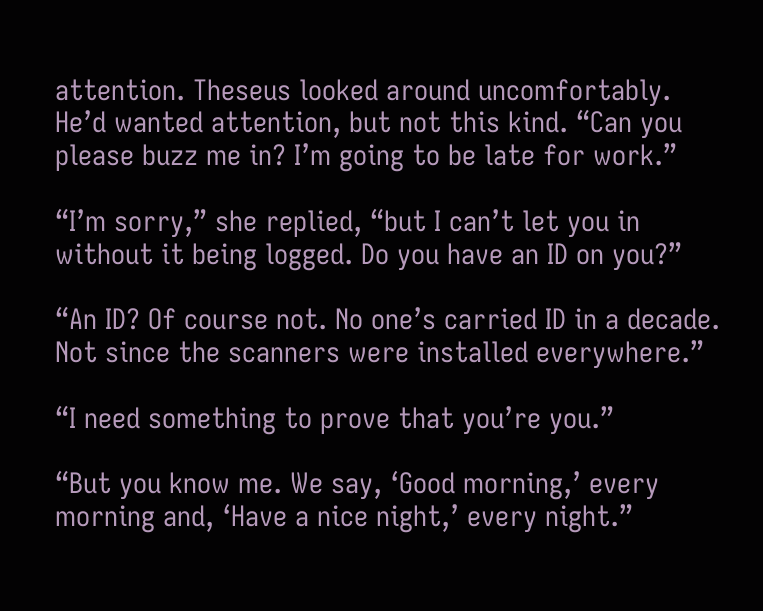attention. Theseus looked around uncomfortably. He’d wanted attention, but not this kind. “Can you please buzz me in? I’m going to be late for work.”

“I’m sorry,” she replied, “but I can’t let you in without it being logged. Do you have an ID on you?”

“An ID? Of course not. No one’s carried ID in a decade. Not since the scanners were installed everywhere.”

“I need something to prove that you’re you.”

“But you know me. We say, ‘Good morning,’ every morning and, ‘Have a nice night,’ every night.”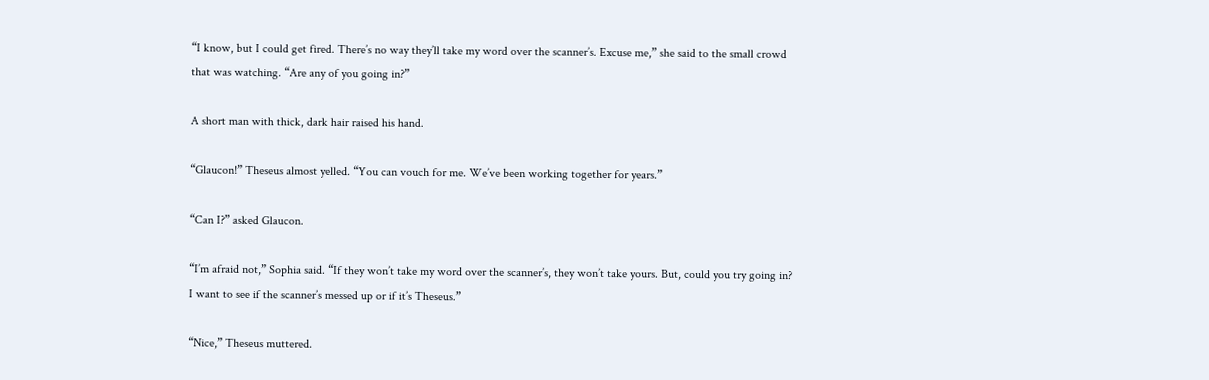“I know, but I could get fired. There’s no way they’ll take my word over the scanner’s. Excuse me,” she said to the small crowd that was watching. “Are any of you going in?”

A short man with thick, dark hair raised his hand.

“Glaucon!” Theseus almost yelled. “You can vouch for me. We’ve been working together for years.”

“Can I?” asked Glaucon.

“I’m afraid not,” Sophia said. “If they won’t take my word over the scanner’s, they won’t take yours. But, could you try going in? I want to see if the scanner’s messed up or if it’s Theseus.”

“Nice,” Theseus muttered.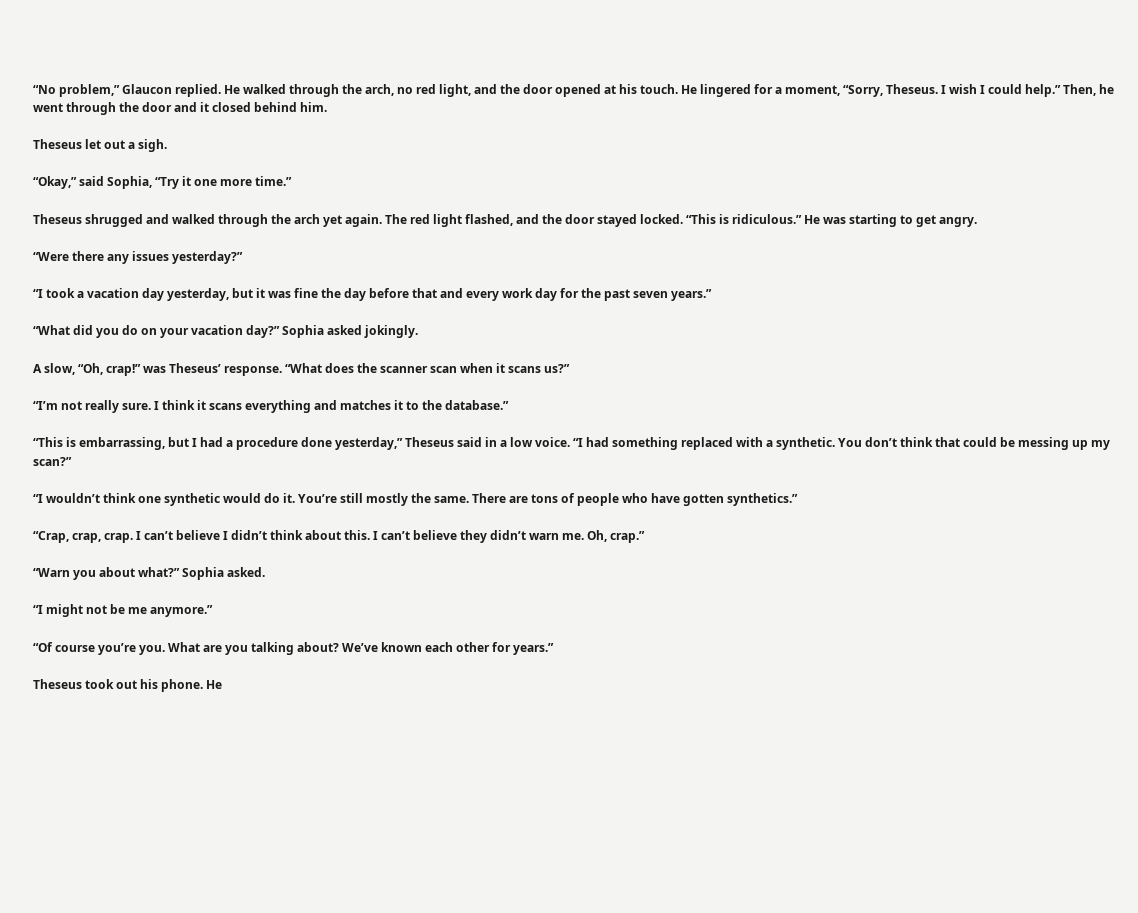“No problem,” Glaucon replied. He walked through the arch, no red light, and the door opened at his touch. He lingered for a moment, “Sorry, Theseus. I wish I could help.” Then, he went through the door and it closed behind him.

Theseus let out a sigh.

“Okay,” said Sophia, “Try it one more time.”

Theseus shrugged and walked through the arch yet again. The red light flashed, and the door stayed locked. “This is ridiculous.” He was starting to get angry.

“Were there any issues yesterday?”

“I took a vacation day yesterday, but it was fine the day before that and every work day for the past seven years.”

“What did you do on your vacation day?” Sophia asked jokingly.

A slow, “Oh, crap!” was Theseus’ response. “What does the scanner scan when it scans us?”

“I’m not really sure. I think it scans everything and matches it to the database.”

“This is embarrassing, but I had a procedure done yesterday,” Theseus said in a low voice. “I had something replaced with a synthetic. You don’t think that could be messing up my scan?”

“I wouldn’t think one synthetic would do it. You’re still mostly the same. There are tons of people who have gotten synthetics.”

“Crap, crap, crap. I can’t believe I didn’t think about this. I can’t believe they didn’t warn me. Oh, crap.”

“Warn you about what?” Sophia asked.

“I might not be me anymore.”

“Of course you’re you. What are you talking about? We’ve known each other for years.”

Theseus took out his phone. He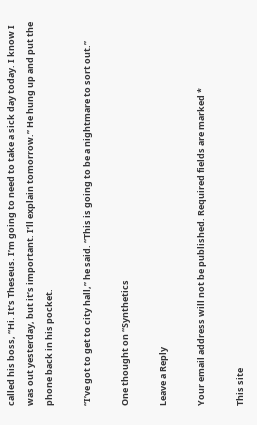called his boss, “Hi. It’s Theseus. I’m going to need to take a sick day today. I know I was out yesterday, but it’s important. I’ll explain tomorrow.” He hung up and put the phone back in his pocket.

“I’ve got to get to city hall,” he said. “This is going to be a nightmare to sort out.”

One thought on “Synthetics

Leave a Reply

Your email address will not be published. Required fields are marked *

This site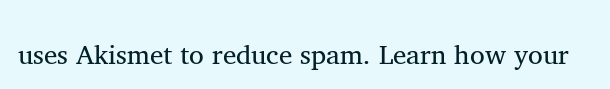uses Akismet to reduce spam. Learn how your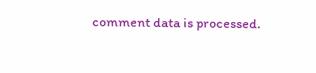comment data is processed.